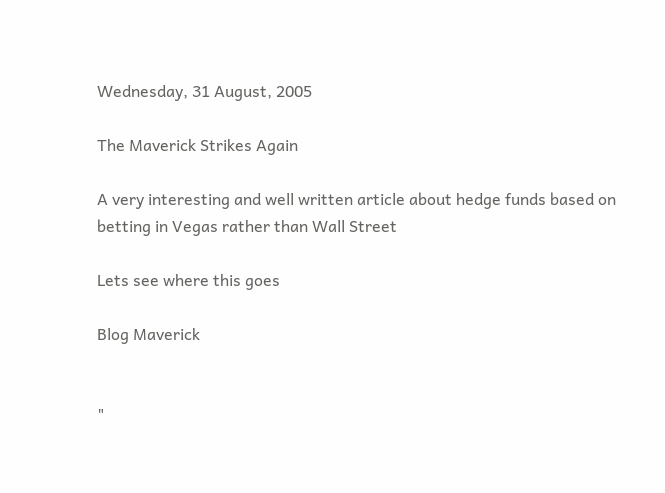Wednesday, 31 August, 2005

The Maverick Strikes Again

A very interesting and well written article about hedge funds based on betting in Vegas rather than Wall Street

Lets see where this goes

Blog Maverick


"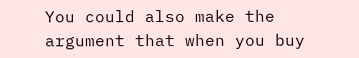You could also make the argument that when you buy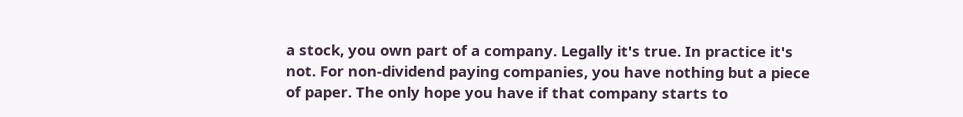a stock, you own part of a company. Legally it's true. In practice it's not. For non-dividend paying companies, you have nothing but a piece of paper. The only hope you have if that company starts to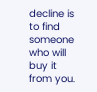decline is to find someone who will buy it from you.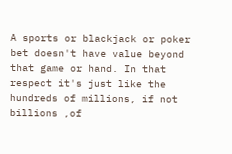A sports or blackjack or poker bet doesn't have value beyond that game or hand. In that respect it's just like the hundreds of millions, if not billions ,of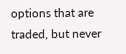options that are traded, but never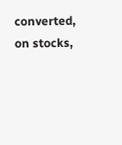converted, on stocks,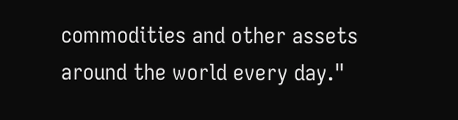commodities and other assets around the world every day."